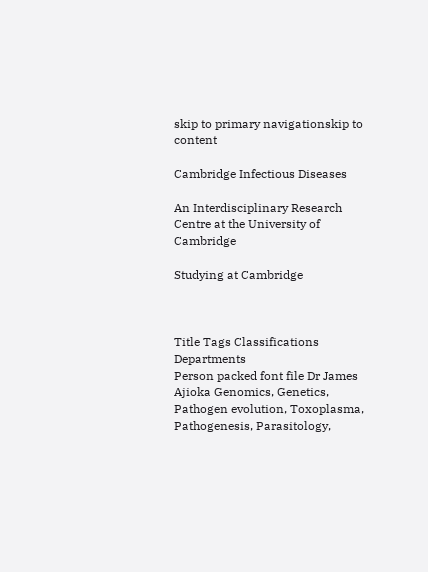skip to primary navigationskip to content

Cambridge Infectious Diseases

An Interdisciplinary Research Centre at the University of Cambridge

Studying at Cambridge



Title Tags Classifications Departments
Person packed font file Dr James Ajioka Genomics, Genetics, Pathogen evolution, Toxoplasma, Pathogenesis, Parasitology,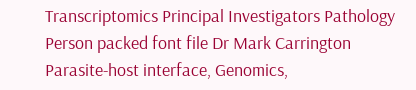Transcriptomics Principal Investigators Pathology
Person packed font file Dr Mark Carrington Parasite-host interface, Genomics,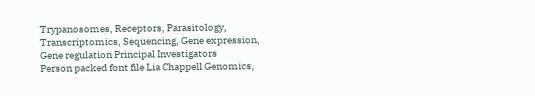Trypanosomes, Receptors, Parasitology, Transcriptomics, Sequencing, Gene expression, Gene regulation Principal Investigators
Person packed font file Lia Chappell Genomics,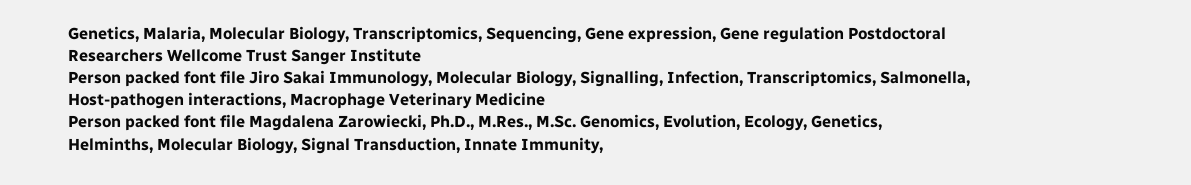Genetics, Malaria, Molecular Biology, Transcriptomics, Sequencing, Gene expression, Gene regulation Postdoctoral Researchers Wellcome Trust Sanger Institute
Person packed font file Jiro Sakai Immunology, Molecular Biology, Signalling, Infection, Transcriptomics, Salmonella, Host-pathogen interactions, Macrophage Veterinary Medicine
Person packed font file Magdalena Zarowiecki, Ph.D., M.Res., M.Sc. Genomics, Evolution, Ecology, Genetics, Helminths, Molecular Biology, Signal Transduction, Innate Immunity,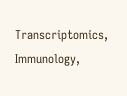Transcriptomics, Immunology,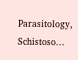Parasitology, Schistoso...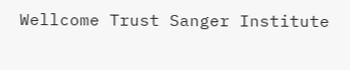Wellcome Trust Sanger Institute